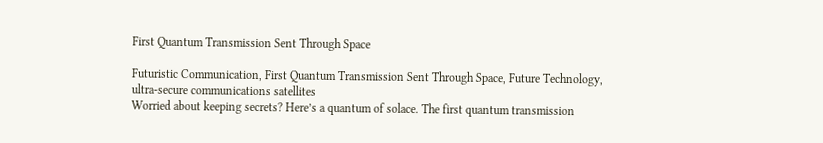First Quantum Transmission Sent Through Space

Futuristic Communication, First Quantum Transmission Sent Through Space, Future Technology, ultra-secure communications satellites
Worried about keeping secrets? Here’s a quantum of solace. The first quantum transmission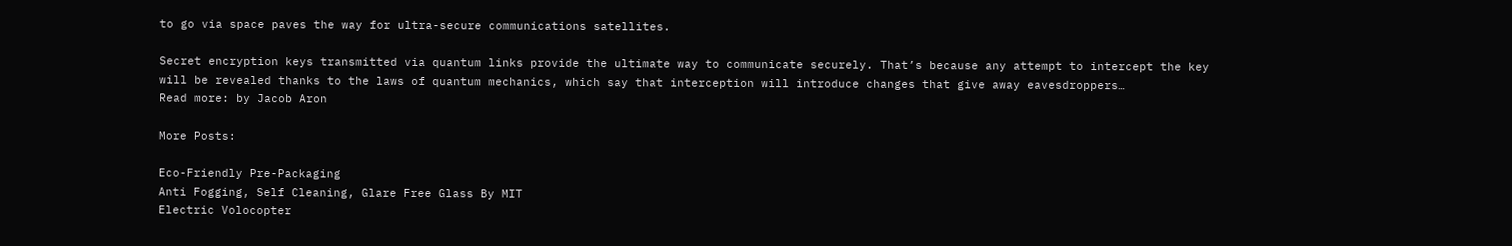to go via space paves the way for ultra-secure communications satellites.

Secret encryption keys transmitted via quantum links provide the ultimate way to communicate securely. That’s because any attempt to intercept the key will be revealed thanks to the laws of quantum mechanics, which say that interception will introduce changes that give away eavesdroppers…
Read more: by Jacob Aron

More Posts:

Eco-Friendly Pre-Packaging
Anti Fogging, Self Cleaning, Glare Free Glass By MIT
Electric Volocopter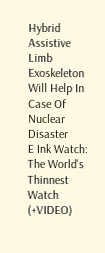Hybrid Assistive Limb Exoskeleton Will Help In Case Of Nuclear Disaster
E Ink Watch: The World's Thinnest Watch (+VIDEO)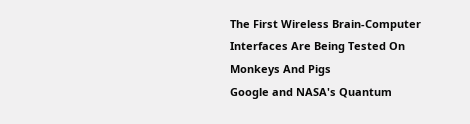The First Wireless Brain-Computer Interfaces Are Being Tested On Monkeys And Pigs
Google and NASA's Quantum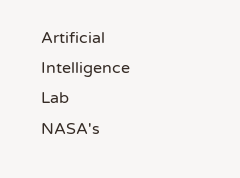Artificial Intelligence Lab
NASA's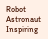Robot Astronaut Inspiring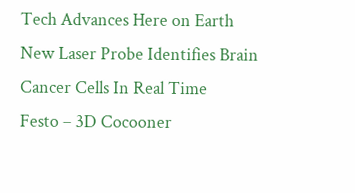Tech Advances Here on Earth
New Laser Probe Identifies Brain Cancer Cells In Real Time
Festo – 3D Cocooner